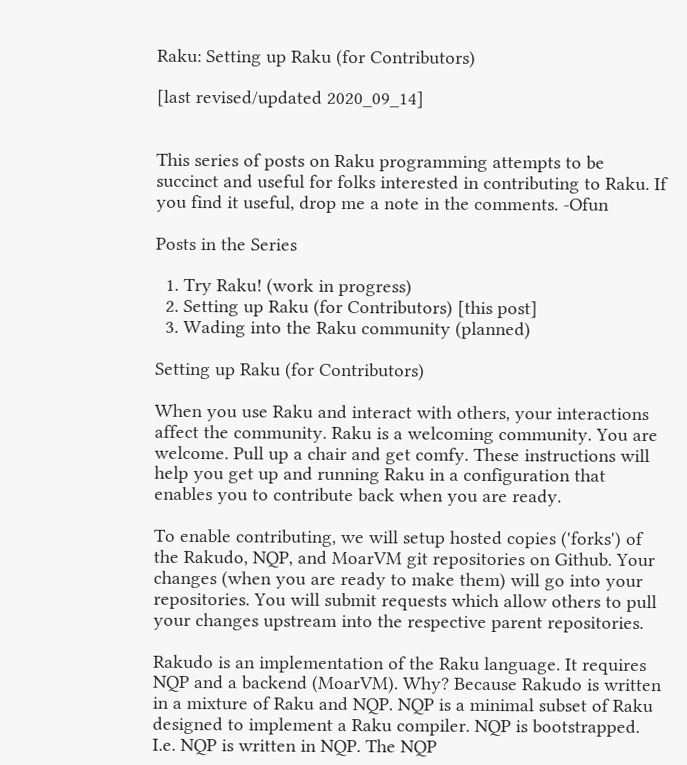Raku: Setting up Raku (for Contributors)

[last revised/updated 2020_09_14]


This series of posts on Raku programming attempts to be succinct and useful for folks interested in contributing to Raku. If you find it useful, drop me a note in the comments. -Ofun

Posts in the Series

  1. Try Raku! (work in progress)
  2. Setting up Raku (for Contributors) [this post]
  3. Wading into the Raku community (planned)

Setting up Raku (for Contributors)

When you use Raku and interact with others, your interactions affect the community. Raku is a welcoming community. You are welcome. Pull up a chair and get comfy. These instructions will help you get up and running Raku in a configuration that enables you to contribute back when you are ready.

To enable contributing, we will setup hosted copies ('forks') of the Rakudo, NQP, and MoarVM git repositories on Github. Your changes (when you are ready to make them) will go into your repositories. You will submit requests which allow others to pull your changes upstream into the respective parent repositories.

Rakudo is an implementation of the Raku language. It requires NQP and a backend (MoarVM). Why? Because Rakudo is written in a mixture of Raku and NQP. NQP is a minimal subset of Raku designed to implement a Raku compiler. NQP is bootstrapped. I.e. NQP is written in NQP. The NQP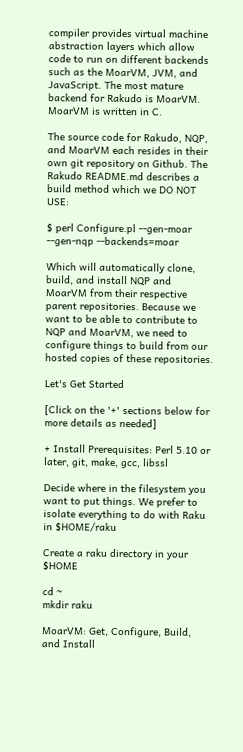compiler provides virtual machine abstraction layers which allow code to run on different backends such as the MoarVM, JVM, and JavaScript. The most mature backend for Rakudo is MoarVM. MoarVM is written in C.

The source code for Rakudo, NQP, and MoarVM each resides in their own git repository on Github. The Rakudo README.md describes a build method which we DO NOT USE:

$ perl Configure.pl --gen-moar --gen-nqp --backends=moar

Which will automatically clone, build, and install NQP and MoarVM from their respective parent repositories. Because we want to be able to contribute to NQP and MoarVM, we need to configure things to build from our hosted copies of these repositories.

Let's Get Started

[Click on the '+' sections below for more details as needed]

+ Install Prerequisites: Perl 5.10 or later, git, make, gcc, libssl

Decide where in the filesystem you want to put things. We prefer to isolate everything to do with Raku in $HOME/raku

Create a raku directory in your $HOME

cd ~
mkdir raku

MoarVM: Get, Configure, Build, and Install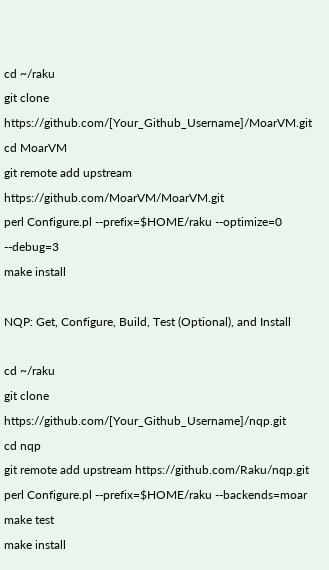cd ~/raku
git clone https://github.com/[Your_Github_Username]/MoarVM.git
cd MoarVM
git remote add upstream https://github.com/MoarVM/MoarVM.git
perl Configure.pl --prefix=$HOME/raku --optimize=0 --debug=3
make install

NQP: Get, Configure, Build, Test (Optional), and Install

cd ~/raku
git clone https://github.com/[Your_Github_Username]/nqp.git
cd nqp
git remote add upstream https://github.com/Raku/nqp.git
perl Configure.pl --prefix=$HOME/raku --backends=moar
make test
make install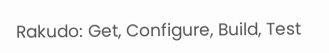Rakudo: Get, Configure, Build, Test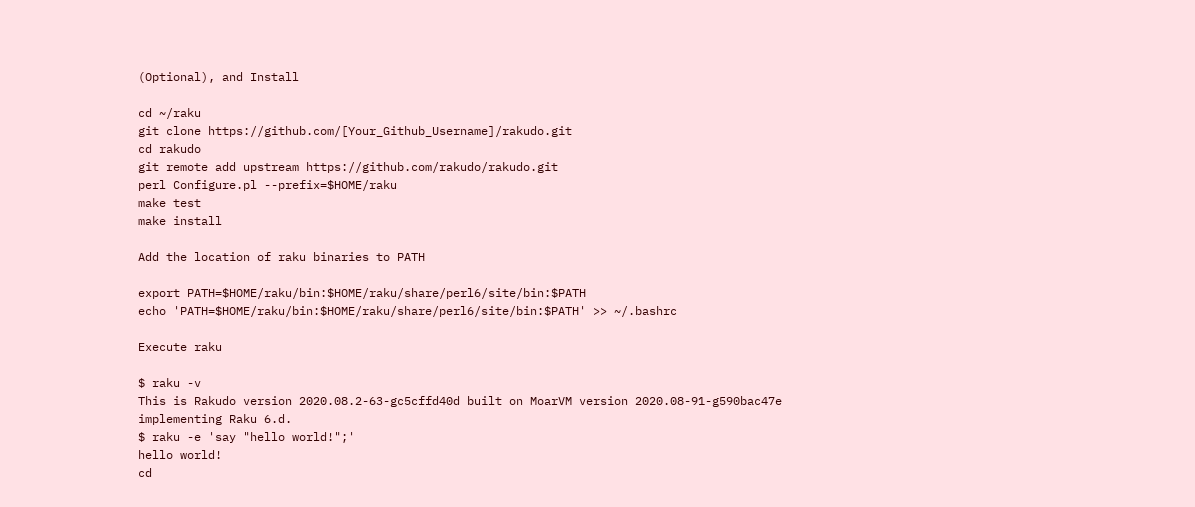(Optional), and Install

cd ~/raku
git clone https://github.com/[Your_Github_Username]/rakudo.git
cd rakudo
git remote add upstream https://github.com/rakudo/rakudo.git
perl Configure.pl --prefix=$HOME/raku
make test
make install

Add the location of raku binaries to PATH

export PATH=$HOME/raku/bin:$HOME/raku/share/perl6/site/bin:$PATH
echo 'PATH=$HOME/raku/bin:$HOME/raku/share/perl6/site/bin:$PATH' >> ~/.bashrc

Execute raku

$ raku -v
This is Rakudo version 2020.08.2-63-gc5cffd40d built on MoarVM version 2020.08-91-g590bac47e
implementing Raku 6.d.
$ raku -e 'say "hello world!";'
hello world!
cd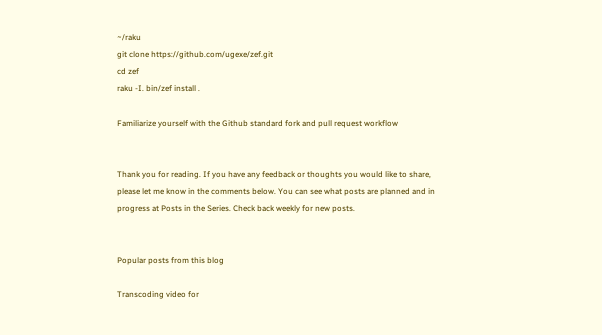~/raku
git clone https://github.com/ugexe/zef.git
cd zef
raku -I. bin/zef install .

Familiarize yourself with the Github standard fork and pull request workflow


Thank you for reading. If you have any feedback or thoughts you would like to share, please let me know in the comments below. You can see what posts are planned and in progress at Posts in the Series. Check back weekly for new posts.


Popular posts from this blog

Transcoding video for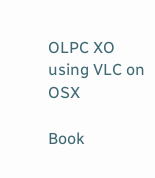OLPC XO using VLC on OSX

Book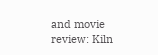and movie review: Kiln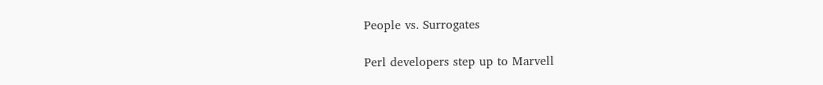People vs. Surrogates

Perl developers step up to Marvell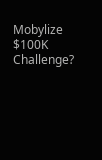Mobylize $100K Challenge?